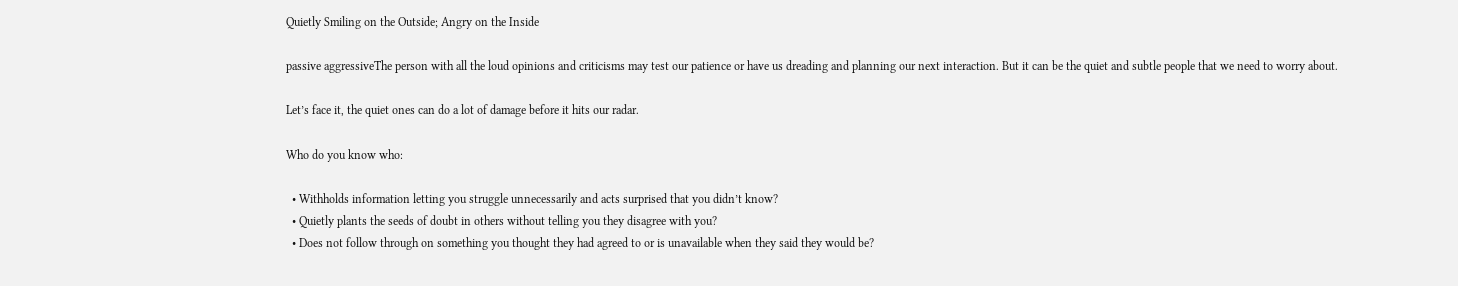Quietly Smiling on the Outside; Angry on the Inside

passive aggressiveThe person with all the loud opinions and criticisms may test our patience or have us dreading and planning our next interaction. But it can be the quiet and subtle people that we need to worry about.

Let’s face it, the quiet ones can do a lot of damage before it hits our radar.

Who do you know who:

  • Withholds information letting you struggle unnecessarily and acts surprised that you didn’t know?
  • Quietly plants the seeds of doubt in others without telling you they disagree with you?
  • Does not follow through on something you thought they had agreed to or is unavailable when they said they would be?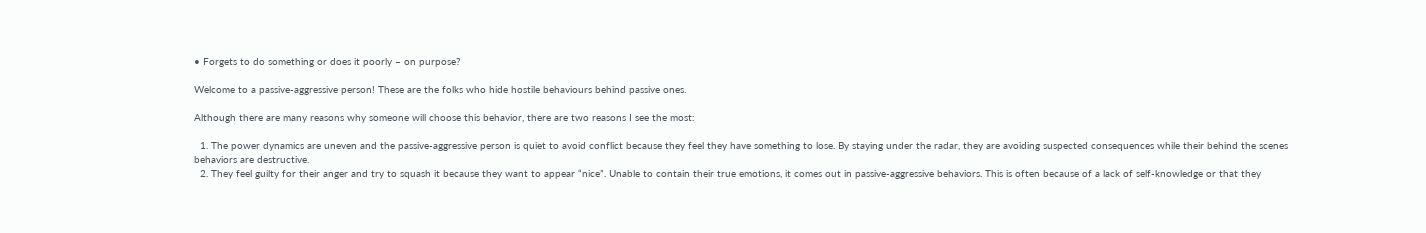• Forgets to do something or does it poorly – on purpose?

Welcome to a passive-aggressive person! These are the folks who hide hostile behaviours behind passive ones.

Although there are many reasons why someone will choose this behavior, there are two reasons I see the most:

  1. The power dynamics are uneven and the passive-aggressive person is quiet to avoid conflict because they feel they have something to lose. By staying under the radar, they are avoiding suspected consequences while their behind the scenes behaviors are destructive.
  2. They feel guilty for their anger and try to squash it because they want to appear “nice”. Unable to contain their true emotions, it comes out in passive-aggressive behaviors. This is often because of a lack of self-knowledge or that they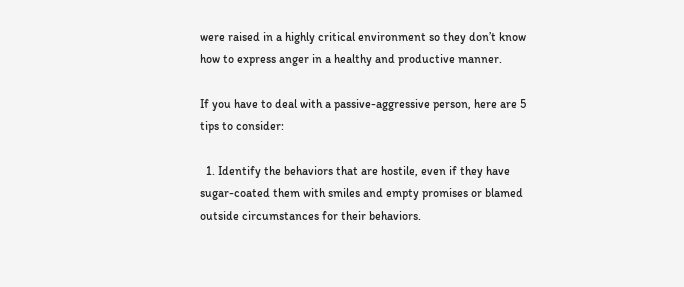were raised in a highly critical environment so they don’t know how to express anger in a healthy and productive manner.

If you have to deal with a passive-aggressive person, here are 5 tips to consider:

  1. Identify the behaviors that are hostile, even if they have sugar-coated them with smiles and empty promises or blamed outside circumstances for their behaviors.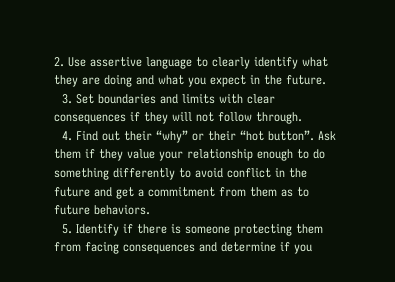2. Use assertive language to clearly identify what they are doing and what you expect in the future.
  3. Set boundaries and limits with clear consequences if they will not follow through.
  4. Find out their “why” or their “hot button”. Ask them if they value your relationship enough to do something differently to avoid conflict in the future and get a commitment from them as to future behaviors.
  5. Identify if there is someone protecting them from facing consequences and determine if you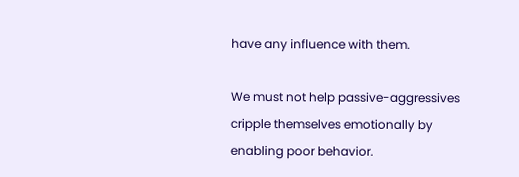have any influence with them.

We must not help passive-aggressives cripple themselves emotionally by enabling poor behavior.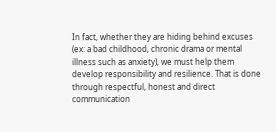In fact, whether they are hiding behind excuses (ex: a bad childhood, chronic drama or mental illness such as anxiety), we must help them develop responsibility and resilience. That is done through respectful, honest and direct communication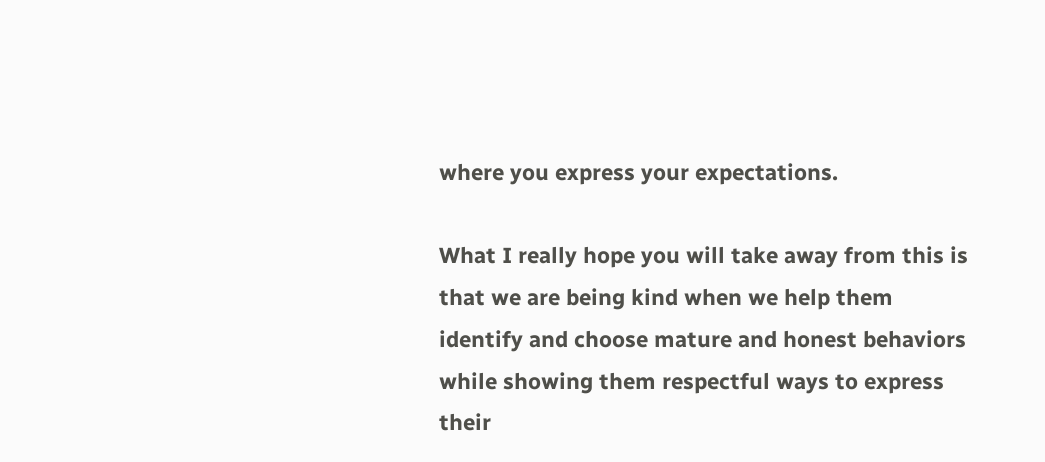where you express your expectations.

What I really hope you will take away from this is that we are being kind when we help them identify and choose mature and honest behaviors while showing them respectful ways to express their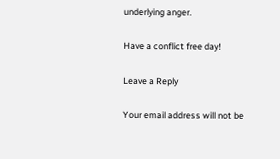underlying anger.

Have a conflict free day!

Leave a Reply

Your email address will not be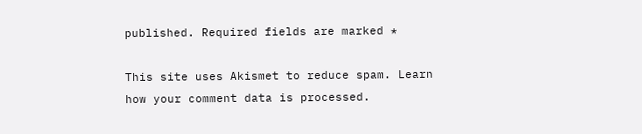published. Required fields are marked *

This site uses Akismet to reduce spam. Learn how your comment data is processed.